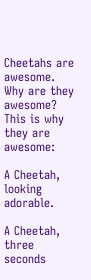Cheetahs are awesome. Why are they awesome? This is why they are awesome:

A Cheetah, looking adorable.

A Cheetah, three seconds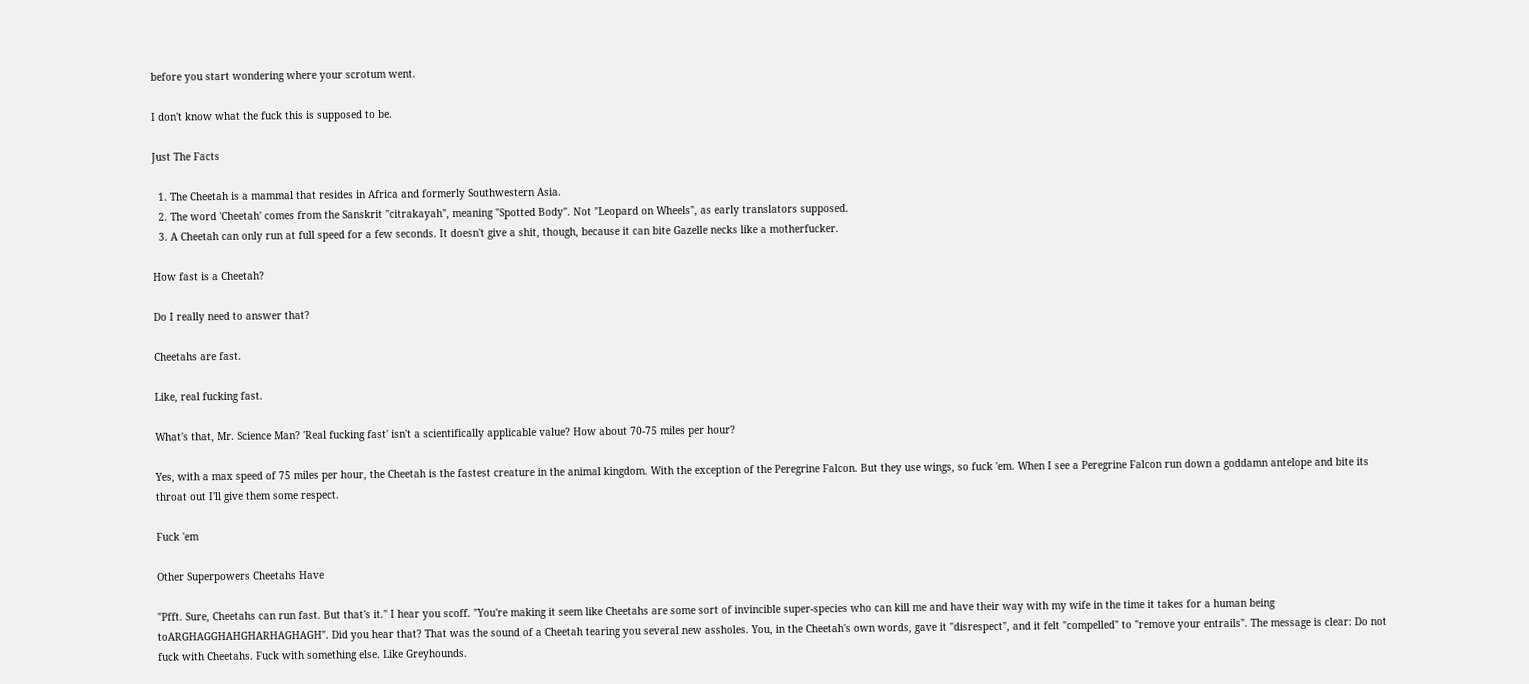before you start wondering where your scrotum went.

I don't know what the fuck this is supposed to be.

Just The Facts

  1. The Cheetah is a mammal that resides in Africa and formerly Southwestern Asia.
  2. The word 'Cheetah' comes from the Sanskrit "citrakayah", meaning "Spotted Body". Not "Leopard on Wheels", as early translators supposed.
  3. A Cheetah can only run at full speed for a few seconds. It doesn't give a shit, though, because it can bite Gazelle necks like a motherfucker.

How fast is a Cheetah?

Do I really need to answer that?

Cheetahs are fast.

Like, real fucking fast.

What's that, Mr. Science Man? 'Real fucking fast' isn't a scientifically applicable value? How about 70-75 miles per hour?

Yes, with a max speed of 75 miles per hour, the Cheetah is the fastest creature in the animal kingdom. With the exception of the Peregrine Falcon. But they use wings, so fuck 'em. When I see a Peregrine Falcon run down a goddamn antelope and bite its throat out I'll give them some respect.

Fuck 'em

Other Superpowers Cheetahs Have

"Pfft. Sure, Cheetahs can run fast. But that's it." I hear you scoff. "You're making it seem like Cheetahs are some sort of invincible super-species who can kill me and have their way with my wife in the time it takes for a human being toARGHAGGHAHGHARHAGHAGH". Did you hear that? That was the sound of a Cheetah tearing you several new assholes. You, in the Cheetah's own words, gave it "disrespect", and it felt "compelled" to "remove your entrails". The message is clear: Do not fuck with Cheetahs. Fuck with something else. Like Greyhounds.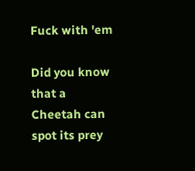Fuck with 'em

Did you know that a Cheetah can spot its prey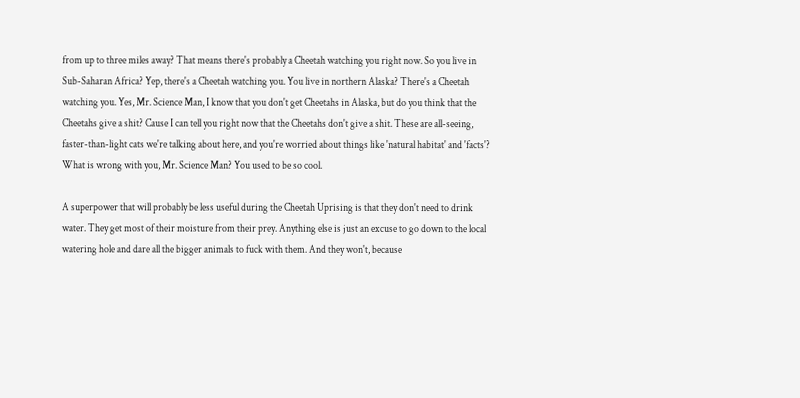from up to three miles away? That means there's probably a Cheetah watching you right now. So you live in Sub-Saharan Africa? Yep, there's a Cheetah watching you. You live in northern Alaska? There's a Cheetah watching you. Yes, Mr. Science Man, I know that you don't get Cheetahs in Alaska, but do you think that the Cheetahs give a shit? Cause I can tell you right now that the Cheetahs don't give a shit. These are all-seeing, faster-than-light cats we're talking about here, and you're worried about things like 'natural habitat' and 'facts'? What is wrong with you, Mr. Science Man? You used to be so cool.

A superpower that will probably be less useful during the Cheetah Uprising is that they don't need to drink water. They get most of their moisture from their prey. Anything else is just an excuse to go down to the local watering hole and dare all the bigger animals to fuck with them. And they won't, because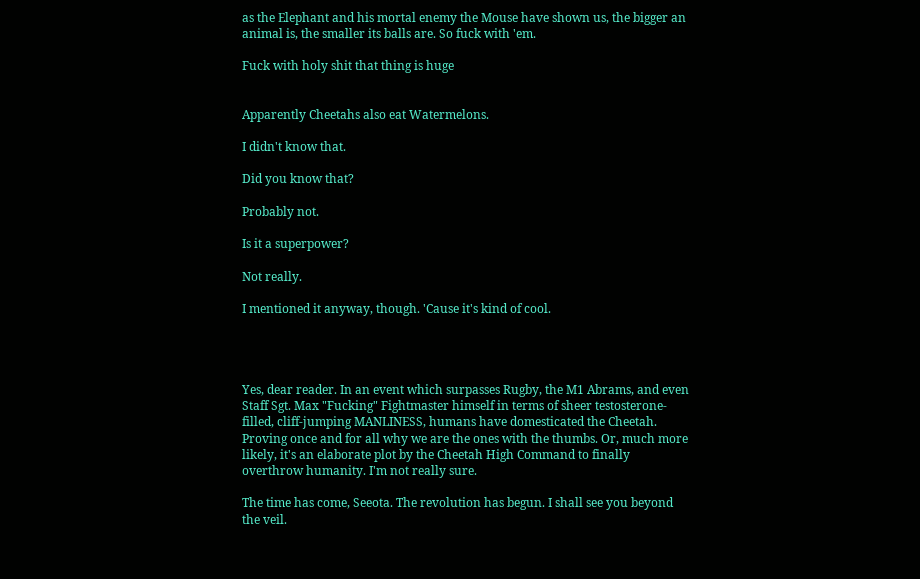as the Elephant and his mortal enemy the Mouse have shown us, the bigger an animal is, the smaller its balls are. So fuck with 'em.

Fuck with holy shit that thing is huge


Apparently Cheetahs also eat Watermelons.

I didn't know that.

Did you know that?

Probably not.

Is it a superpower?

Not really.

I mentioned it anyway, though. 'Cause it's kind of cool.




Yes, dear reader. In an event which surpasses Rugby, the M1 Abrams, and even Staff Sgt. Max "Fucking" Fightmaster himself in terms of sheer testosterone-filled, cliff-jumping MANLINESS, humans have domesticated the Cheetah. Proving once and for all why we are the ones with the thumbs. Or, much more likely, it's an elaborate plot by the Cheetah High Command to finally overthrow humanity. I'm not really sure.

The time has come, Seeota. The revolution has begun. I shall see you beyond the veil.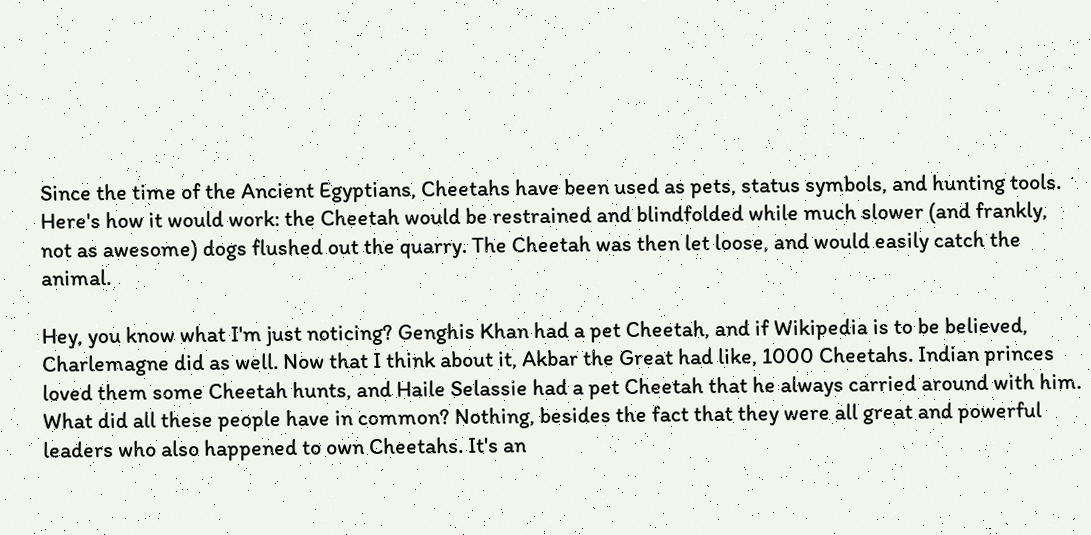Since the time of the Ancient Egyptians, Cheetahs have been used as pets, status symbols, and hunting tools. Here's how it would work: the Cheetah would be restrained and blindfolded while much slower (and frankly, not as awesome) dogs flushed out the quarry. The Cheetah was then let loose, and would easily catch the animal.

Hey, you know what I'm just noticing? Genghis Khan had a pet Cheetah, and if Wikipedia is to be believed, Charlemagne did as well. Now that I think about it, Akbar the Great had like, 1000 Cheetahs. Indian princes loved them some Cheetah hunts, and Haile Selassie had a pet Cheetah that he always carried around with him. What did all these people have in common? Nothing, besides the fact that they were all great and powerful leaders who also happened to own Cheetahs. It's an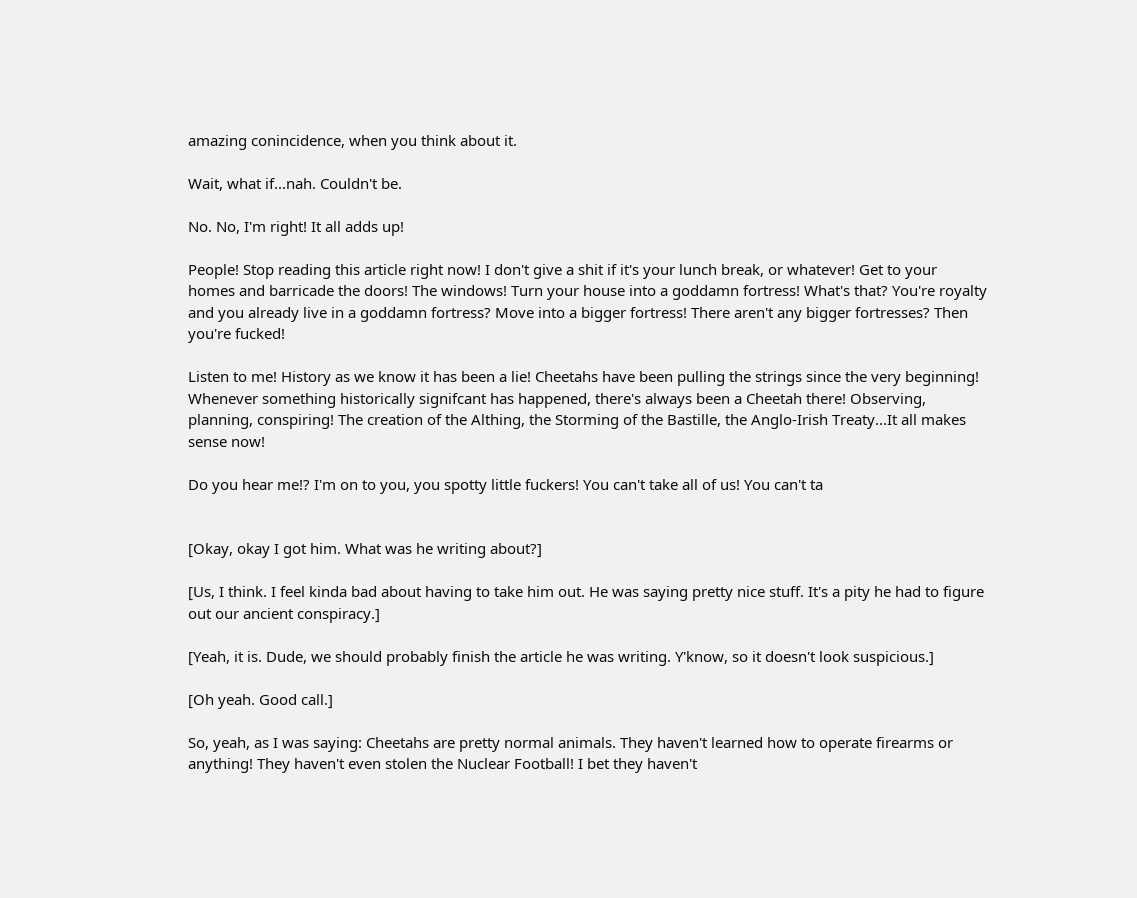amazing conincidence, when you think about it.

Wait, what if...nah. Couldn't be.

No. No, I'm right! It all adds up!

People! Stop reading this article right now! I don't give a shit if it's your lunch break, or whatever! Get to your homes and barricade the doors! The windows! Turn your house into a goddamn fortress! What's that? You're royalty and you already live in a goddamn fortress? Move into a bigger fortress! There aren't any bigger fortresses? Then you're fucked!

Listen to me! History as we know it has been a lie! Cheetahs have been pulling the strings since the very beginning! Whenever something historically signifcant has happened, there's always been a Cheetah there! Observing, planning, conspiring! The creation of the Althing, the Storming of the Bastille, the Anglo-Irish Treaty...It all makes sense now!

Do you hear me!? I'm on to you, you spotty little fuckers! You can't take all of us! You can't ta


[Okay, okay I got him. What was he writing about?]

[Us, I think. I feel kinda bad about having to take him out. He was saying pretty nice stuff. It's a pity he had to figure out our ancient conspiracy.]

[Yeah, it is. Dude, we should probably finish the article he was writing. Y'know, so it doesn't look suspicious.]

[Oh yeah. Good call.]

So, yeah, as I was saying: Cheetahs are pretty normal animals. They haven't learned how to operate firearms or anything! They haven't even stolen the Nuclear Football! I bet they haven't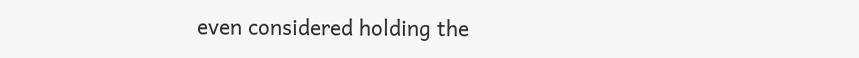even considered holding the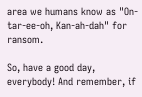area we humans know as "On-tar-ee-oh, Kan-ah-dah" for ransom.

So, have a good day, everybody! And remember, if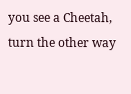you see a Cheetah, turn the other way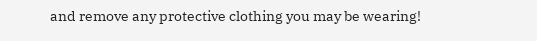and remove any protective clothing you may be wearing!